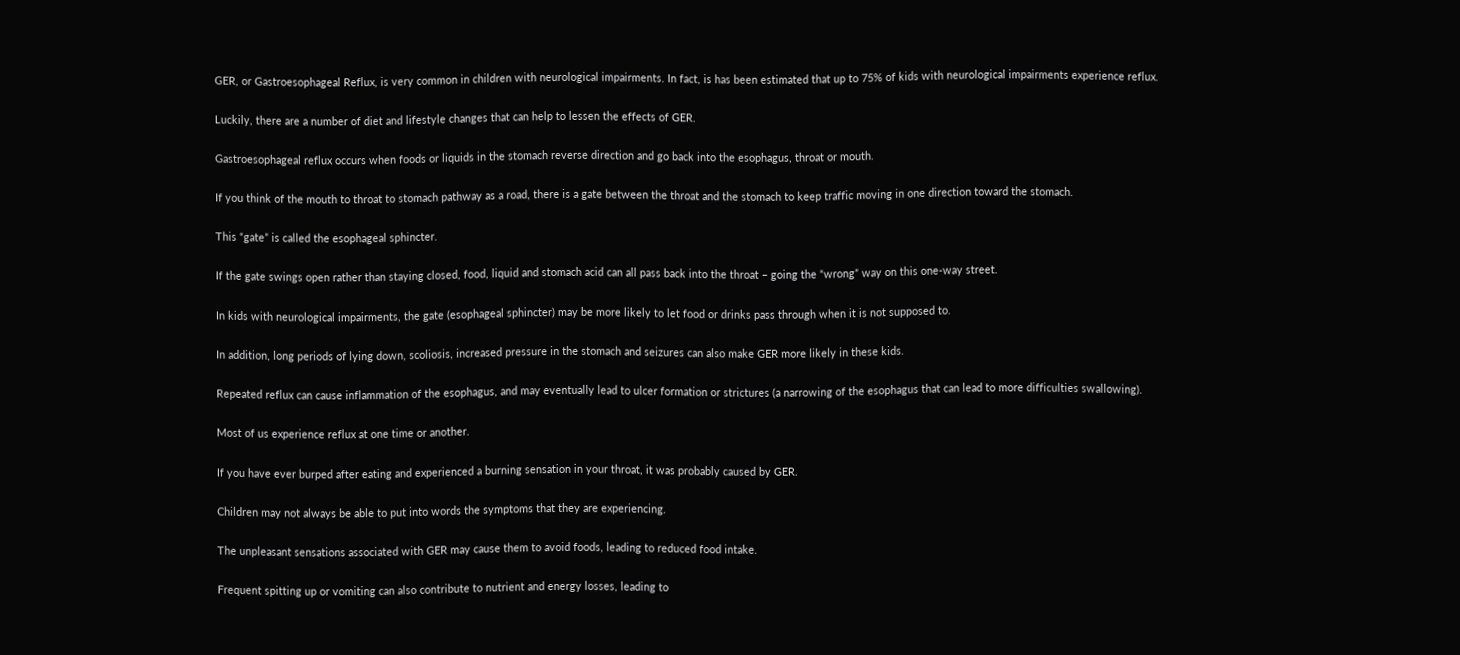GER, or Gastroesophageal Reflux, is very common in children with neurological impairments. In fact, is has been estimated that up to 75% of kids with neurological impairments experience reflux.

Luckily, there are a number of diet and lifestyle changes that can help to lessen the effects of GER.

Gastroesophageal reflux occurs when foods or liquids in the stomach reverse direction and go back into the esophagus, throat or mouth.

If you think of the mouth to throat to stomach pathway as a road, there is a gate between the throat and the stomach to keep traffic moving in one direction toward the stomach.

This “gate” is called the esophageal sphincter.

If the gate swings open rather than staying closed, food, liquid and stomach acid can all pass back into the throat – going the “wrong” way on this one-way street.

In kids with neurological impairments, the gate (esophageal sphincter) may be more likely to let food or drinks pass through when it is not supposed to.

In addition, long periods of lying down, scoliosis, increased pressure in the stomach and seizures can also make GER more likely in these kids.

Repeated reflux can cause inflammation of the esophagus, and may eventually lead to ulcer formation or strictures (a narrowing of the esophagus that can lead to more difficulties swallowing).

Most of us experience reflux at one time or another.

If you have ever burped after eating and experienced a burning sensation in your throat, it was probably caused by GER.

Children may not always be able to put into words the symptoms that they are experiencing.

The unpleasant sensations associated with GER may cause them to avoid foods, leading to reduced food intake.

Frequent spitting up or vomiting can also contribute to nutrient and energy losses, leading to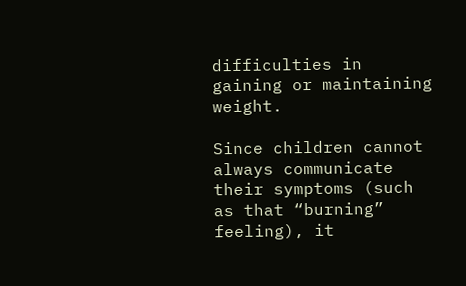difficulties in gaining or maintaining weight.

Since children cannot always communicate their symptoms (such as that “burning” feeling), it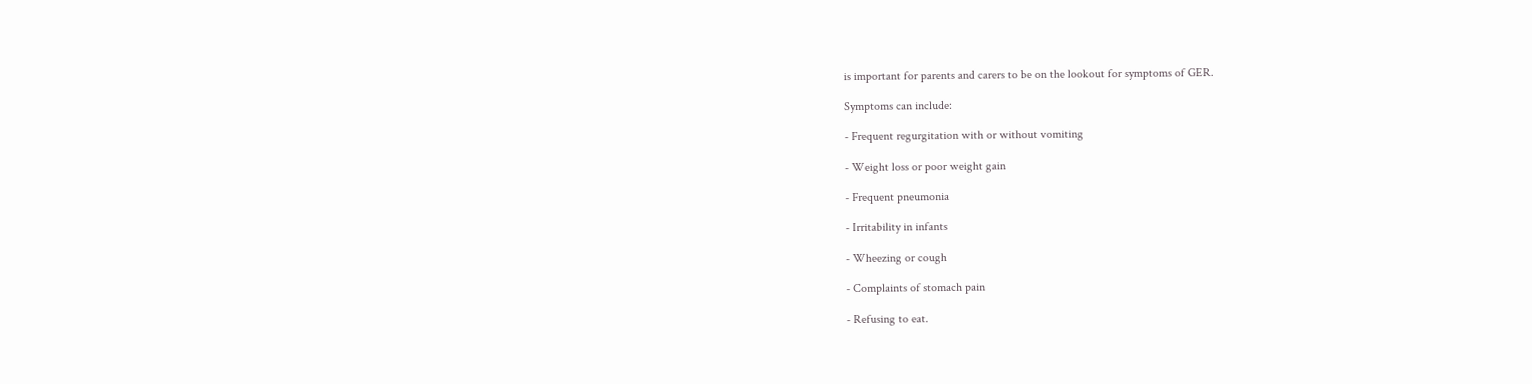is important for parents and carers to be on the lookout for symptoms of GER.

Symptoms can include:

- Frequent regurgitation with or without vomiting

- Weight loss or poor weight gain

- Frequent pneumonia

- Irritability in infants

- Wheezing or cough

- Complaints of stomach pain

- Refusing to eat.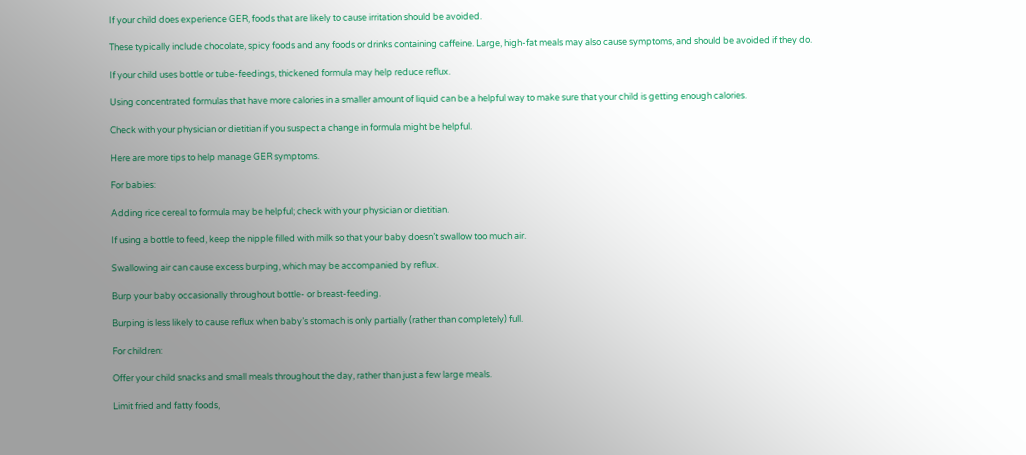If your child does experience GER, foods that are likely to cause irritation should be avoided.

These typically include chocolate, spicy foods and any foods or drinks containing caffeine. Large, high-fat meals may also cause symptoms, and should be avoided if they do.

If your child uses bottle or tube-feedings, thickened formula may help reduce reflux.

Using concentrated formulas that have more calories in a smaller amount of liquid can be a helpful way to make sure that your child is getting enough calories.

Check with your physician or dietitian if you suspect a change in formula might be helpful.

Here are more tips to help manage GER symptoms.

For babies:

Adding rice cereal to formula may be helpful; check with your physician or dietitian.

If using a bottle to feed, keep the nipple filled with milk so that your baby doesn’t swallow too much air.

Swallowing air can cause excess burping, which may be accompanied by reflux.

Burp your baby occasionally throughout bottle- or breast-feeding.

Burping is less likely to cause reflux when baby’s stomach is only partially (rather than completely) full.

For children:

Offer your child snacks and small meals throughout the day, rather than just a few large meals.

Limit fried and fatty foods,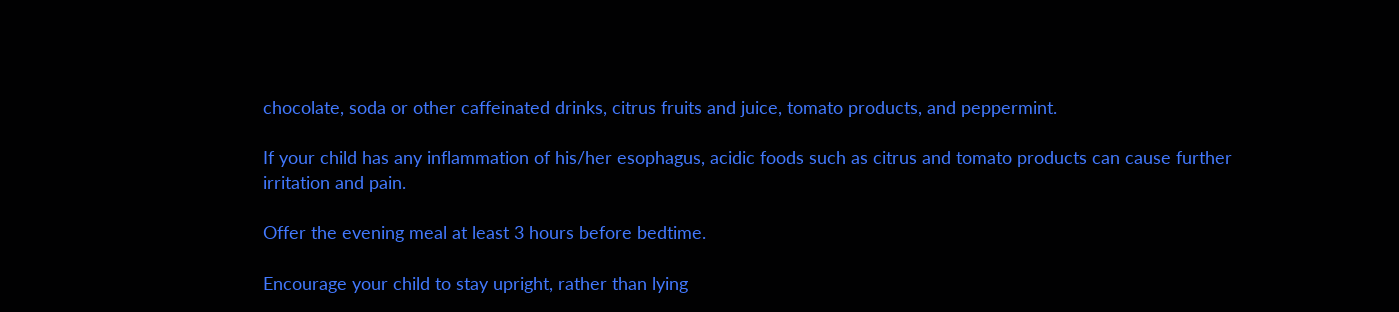chocolate, soda or other caffeinated drinks, citrus fruits and juice, tomato products, and peppermint.

If your child has any inflammation of his/her esophagus, acidic foods such as citrus and tomato products can cause further irritation and pain.

Offer the evening meal at least 3 hours before bedtime.

Encourage your child to stay upright, rather than lying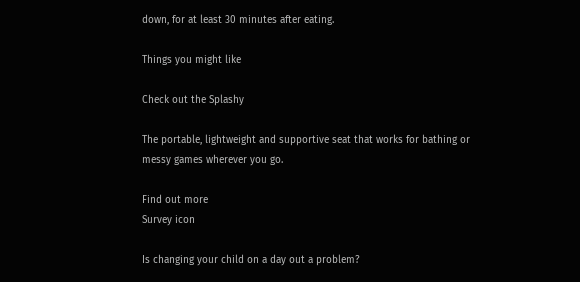down, for at least 30 minutes after eating.

Things you might like

Check out the Splashy

The portable, lightweight and supportive seat that works for bathing or messy games wherever you go.

Find out more
Survey icon

Is changing your child on a day out a problem?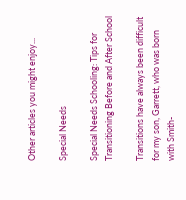Other articles you might enjoy...

Special Needs

Special Needs Schooling: Tips for Transitioning Before and After School

Transitions have always been difficult for my son, Garrett, who was born with Smith-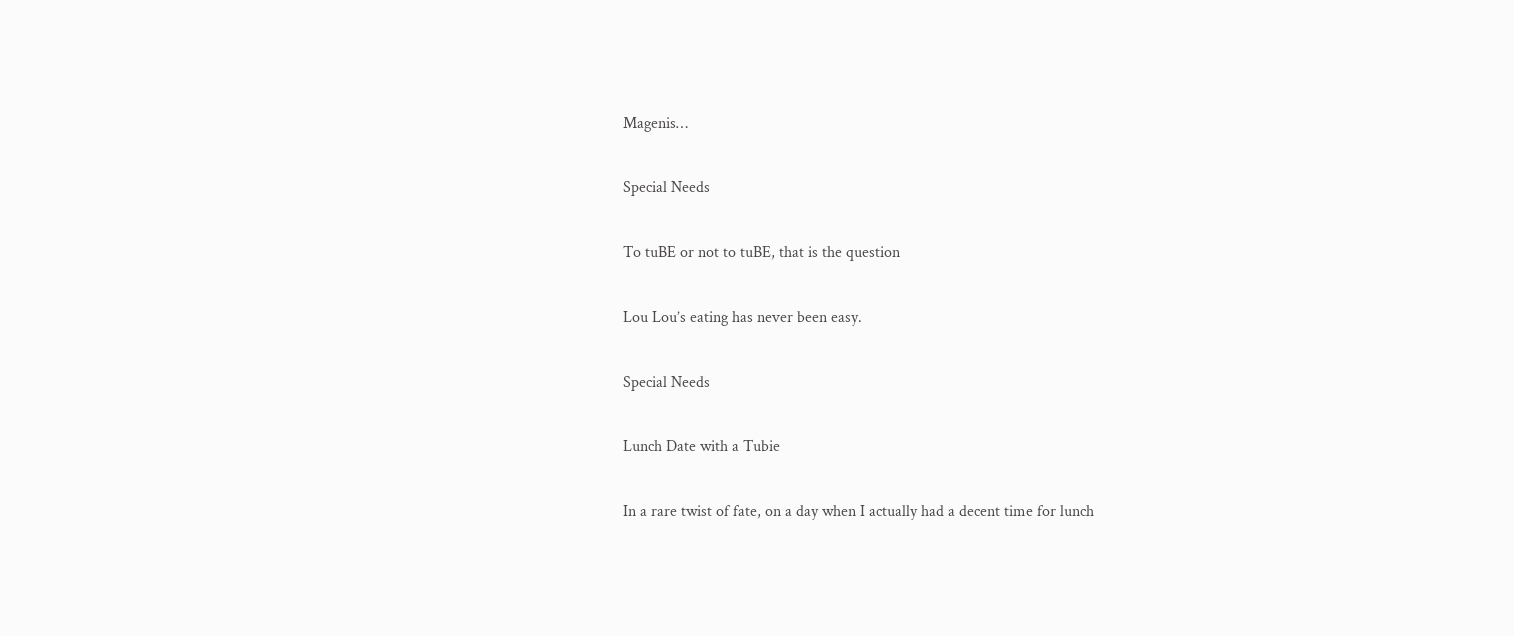Magenis…

Special Needs

To tuBE or not to tuBE, that is the question

Lou Lou’s eating has never been easy.

Special Needs

Lunch Date with a Tubie

In a rare twist of fate, on a day when I actually had a decent time for lunch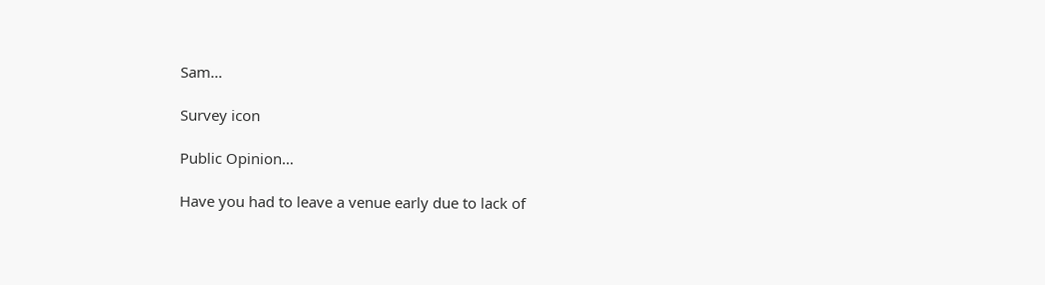Sam…

Survey icon

Public Opinion…

Have you had to leave a venue early due to lack of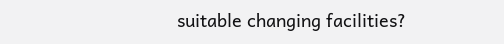suitable changing facilities?